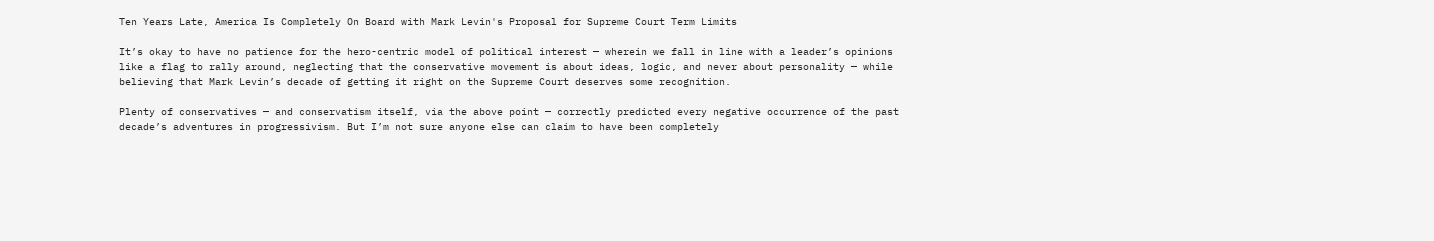Ten Years Late, America Is Completely On Board with Mark Levin's Proposal for Supreme Court Term Limits

It’s okay to have no patience for the hero-centric model of political interest — wherein we fall in line with a leader’s opinions like a flag to rally around, neglecting that the conservative movement is about ideas, logic, and never about personality — while believing that Mark Levin’s decade of getting it right on the Supreme Court deserves some recognition.

Plenty of conservatives — and conservatism itself, via the above point — correctly predicted every negative occurrence of the past decade’s adventures in progressivism. But I’m not sure anyone else can claim to have been completely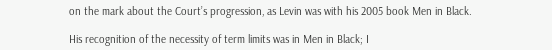on the mark about the Court’s progression, as Levin was with his 2005 book Men in Black.

His recognition of the necessity of term limits was in Men in Black; I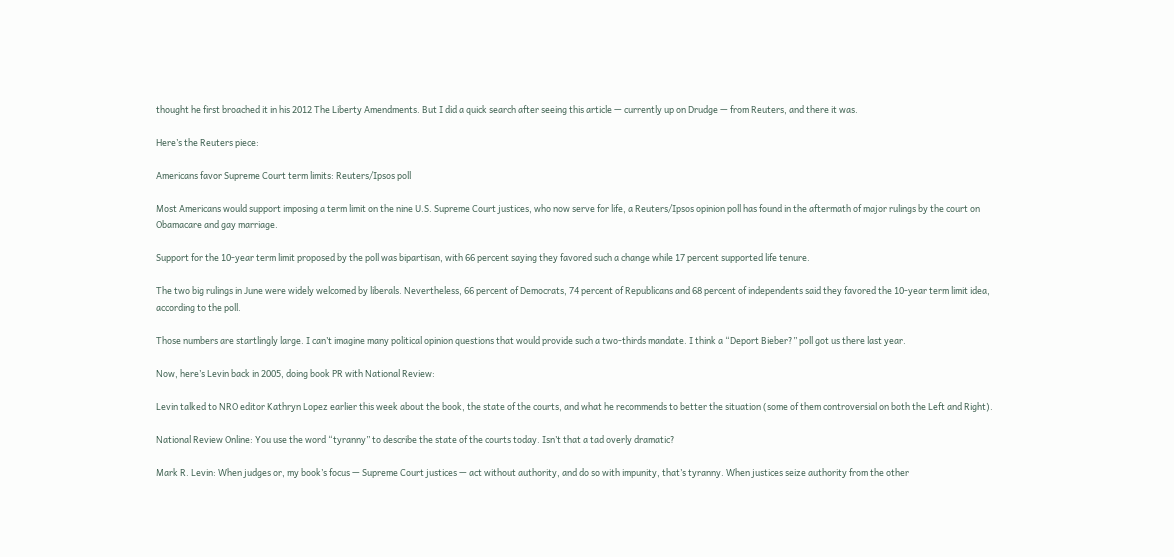thought he first broached it in his 2012 The Liberty Amendments. But I did a quick search after seeing this article — currently up on Drudge — from Reuters, and there it was.

Here’s the Reuters piece:

Americans favor Supreme Court term limits: Reuters/Ipsos poll

Most Americans would support imposing a term limit on the nine U.S. Supreme Court justices, who now serve for life, a Reuters/Ipsos opinion poll has found in the aftermath of major rulings by the court on Obamacare and gay marriage.

Support for the 10-year term limit proposed by the poll was bipartisan, with 66 percent saying they favored such a change while 17 percent supported life tenure.

The two big rulings in June were widely welcomed by liberals. Nevertheless, 66 percent of Democrats, 74 percent of Republicans and 68 percent of independents said they favored the 10-year term limit idea, according to the poll.

Those numbers are startlingly large. I can’t imagine many political opinion questions that would provide such a two-thirds mandate. I think a “Deport Bieber?” poll got us there last year.

Now, here’s Levin back in 2005, doing book PR with National Review:

Levin talked to NRO editor Kathryn Lopez earlier this week about the book, the state of the courts, and what he recommends to better the situation (some of them controversial on both the Left and Right).

National Review Online: You use the word “tyranny” to describe the state of the courts today. Isn’t that a tad overly dramatic?

Mark R. Levin: When judges or, my book’s focus — Supreme Court justices — act without authority, and do so with impunity, that’s tyranny. When justices seize authority from the other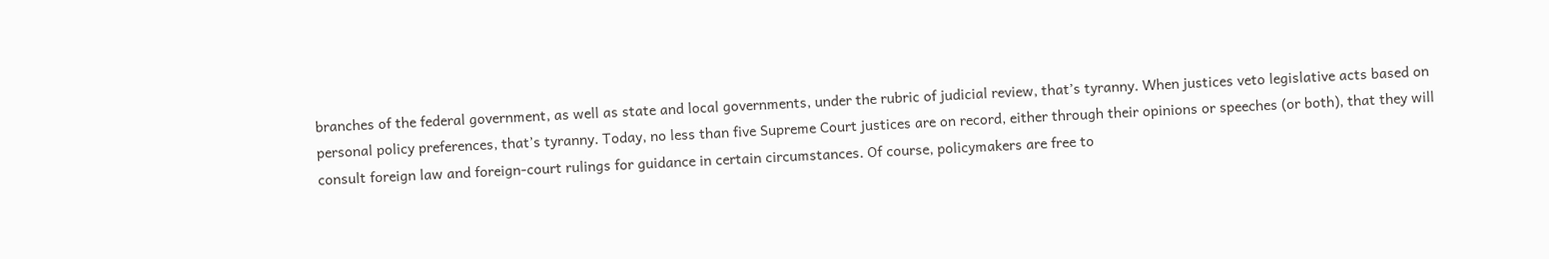branches of the federal government, as well as state and local governments, under the rubric of judicial review, that’s tyranny. When justices veto legislative acts based on personal policy preferences, that’s tyranny. Today, no less than five Supreme Court justices are on record, either through their opinions or speeches (or both), that they will consult foreign law and foreign-court rulings for guidance in certain circumstances. Of course, policymakers are free to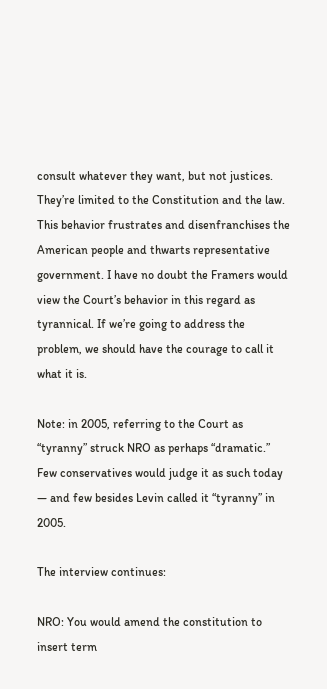consult whatever they want, but not justices. They’re limited to the Constitution and the law. This behavior frustrates and disenfranchises the American people and thwarts representative government. I have no doubt the Framers would view the Court’s behavior in this regard as tyrannical. If we’re going to address the problem, we should have the courage to call it what it is.

Note: in 2005, referring to the Court as “tyranny” struck NRO as perhaps “dramatic.” Few conservatives would judge it as such today — and few besides Levin called it “tyranny” in 2005.

The interview continues:

NRO: You would amend the constitution to insert term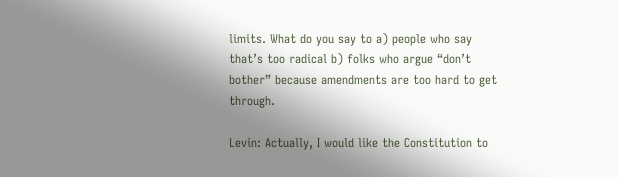limits. What do you say to a) people who say that’s too radical b) folks who argue “don’t bother” because amendments are too hard to get through.

Levin: Actually, I would like the Constitution to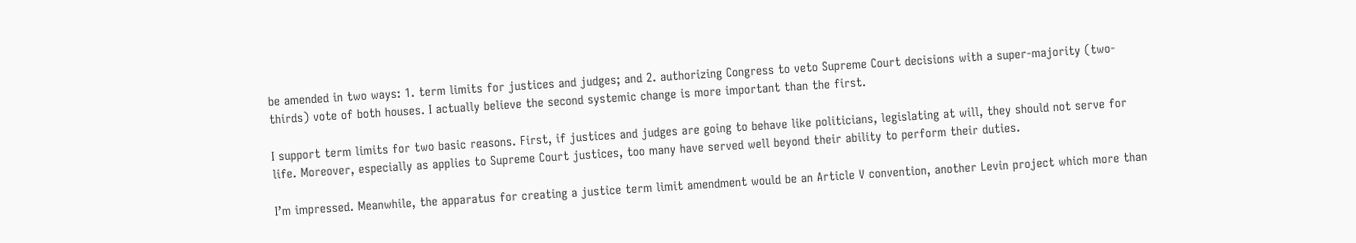be amended in two ways: 1. term limits for justices and judges; and 2. authorizing Congress to veto Supreme Court decisions with a super-majority (two-thirds) vote of both houses. I actually believe the second systemic change is more important than the first.

I support term limits for two basic reasons. First, if justices and judges are going to behave like politicians, legislating at will, they should not serve for life. Moreover, especially as applies to Supreme Court justices, too many have served well beyond their ability to perform their duties.

I’m impressed. Meanwhile, the apparatus for creating a justice term limit amendment would be an Article V convention, another Levin project which more than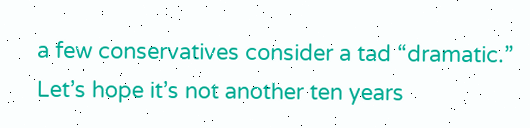a few conservatives consider a tad “dramatic.” Let’s hope it’s not another ten years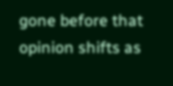gone before that opinion shifts as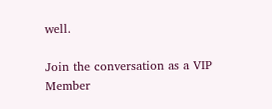well.

Join the conversation as a VIP Member